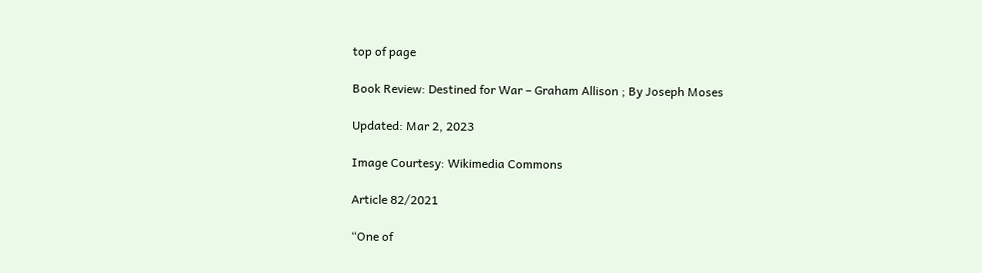top of page

Book Review: Destined for War – Graham Allison ; By Joseph Moses

Updated: Mar 2, 2023

Image Courtesy: Wikimedia Commons

Article 82/2021

“One of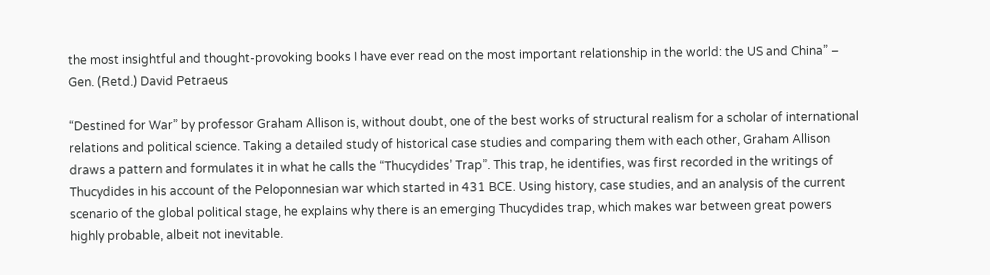the most insightful and thought-provoking books I have ever read on the most important relationship in the world: the US and China” – Gen. (Retd.) David Petraeus

“Destined for War” by professor Graham Allison is, without doubt, one of the best works of structural realism for a scholar of international relations and political science. Taking a detailed study of historical case studies and comparing them with each other, Graham Allison draws a pattern and formulates it in what he calls the “Thucydides’ Trap”. This trap, he identifies, was first recorded in the writings of Thucydides in his account of the Peloponnesian war which started in 431 BCE. Using history, case studies, and an analysis of the current scenario of the global political stage, he explains why there is an emerging Thucydides trap, which makes war between great powers highly probable, albeit not inevitable.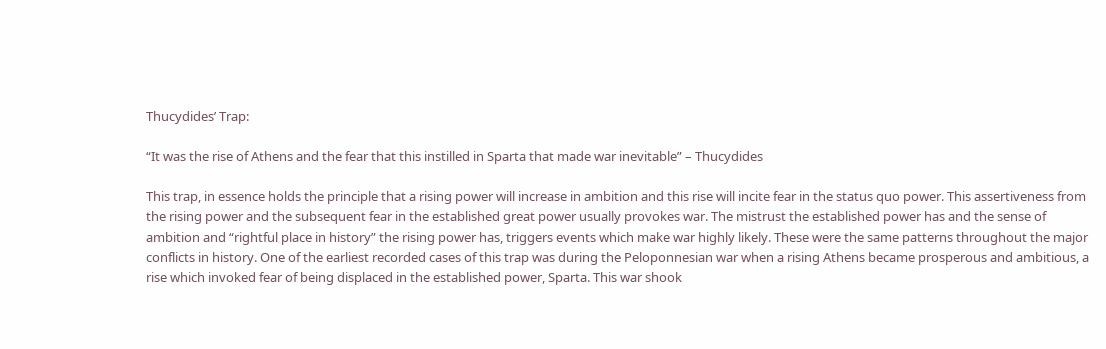Thucydides’ Trap:

“It was the rise of Athens and the fear that this instilled in Sparta that made war inevitable” – Thucydides

This trap, in essence holds the principle that a rising power will increase in ambition and this rise will incite fear in the status quo power. This assertiveness from the rising power and the subsequent fear in the established great power usually provokes war. The mistrust the established power has and the sense of ambition and “rightful place in history” the rising power has, triggers events which make war highly likely. These were the same patterns throughout the major conflicts in history. One of the earliest recorded cases of this trap was during the Peloponnesian war when a rising Athens became prosperous and ambitious, a rise which invoked fear of being displaced in the established power, Sparta. This war shook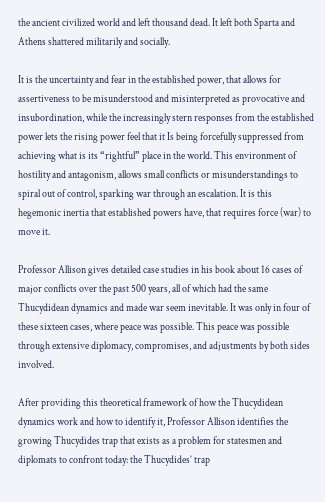the ancient civilized world and left thousand dead. It left both Sparta and Athens shattered militarily and socially.

It is the uncertainty and fear in the established power, that allows for assertiveness to be misunderstood and misinterpreted as provocative and insubordination, while the increasingly stern responses from the established power lets the rising power feel that it Is being forcefully suppressed from achieving what is its “rightful” place in the world. This environment of hostility and antagonism, allows small conflicts or misunderstandings to spiral out of control, sparking war through an escalation. It is this hegemonic inertia that established powers have, that requires force (war) to move it.

Professor Allison gives detailed case studies in his book about 16 cases of major conflicts over the past 500 years, all of which had the same Thucydidean dynamics and made war seem inevitable. It was only in four of these sixteen cases, where peace was possible. This peace was possible through extensive diplomacy, compromises, and adjustments by both sides involved.

After providing this theoretical framework of how the Thucydidean dynamics work and how to identify it, Professor Allison identifies the growing Thucydides trap that exists as a problem for statesmen and diplomats to confront today: the Thucydides’ trap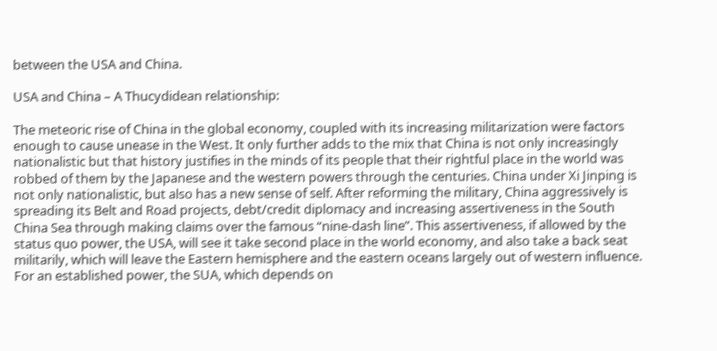between the USA and China.

USA and China – A Thucydidean relationship:

The meteoric rise of China in the global economy, coupled with its increasing militarization were factors enough to cause unease in the West. It only further adds to the mix that China is not only increasingly nationalistic but that history justifies in the minds of its people that their rightful place in the world was robbed of them by the Japanese and the western powers through the centuries. China under Xi Jinping is not only nationalistic, but also has a new sense of self. After reforming the military, China aggressively is spreading its Belt and Road projects, debt/credit diplomacy and increasing assertiveness in the South China Sea through making claims over the famous “nine-dash line”. This assertiveness, if allowed by the status quo power, the USA, will see it take second place in the world economy, and also take a back seat militarily, which will leave the Eastern hemisphere and the eastern oceans largely out of western influence. For an established power, the SUA, which depends on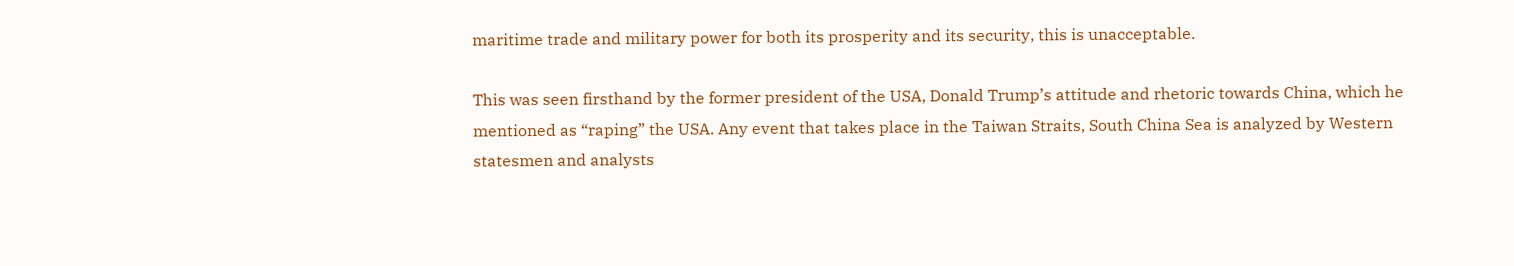maritime trade and military power for both its prosperity and its security, this is unacceptable.

This was seen firsthand by the former president of the USA, Donald Trump’s attitude and rhetoric towards China, which he mentioned as “raping” the USA. Any event that takes place in the Taiwan Straits, South China Sea is analyzed by Western statesmen and analysts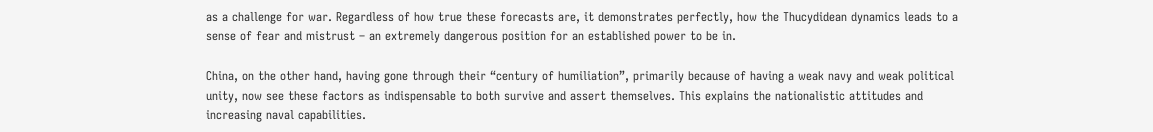as a challenge for war. Regardless of how true these forecasts are, it demonstrates perfectly, how the Thucydidean dynamics leads to a sense of fear and mistrust – an extremely dangerous position for an established power to be in.

China, on the other hand, having gone through their “century of humiliation”, primarily because of having a weak navy and weak political unity, now see these factors as indispensable to both survive and assert themselves. This explains the nationalistic attitudes and increasing naval capabilities.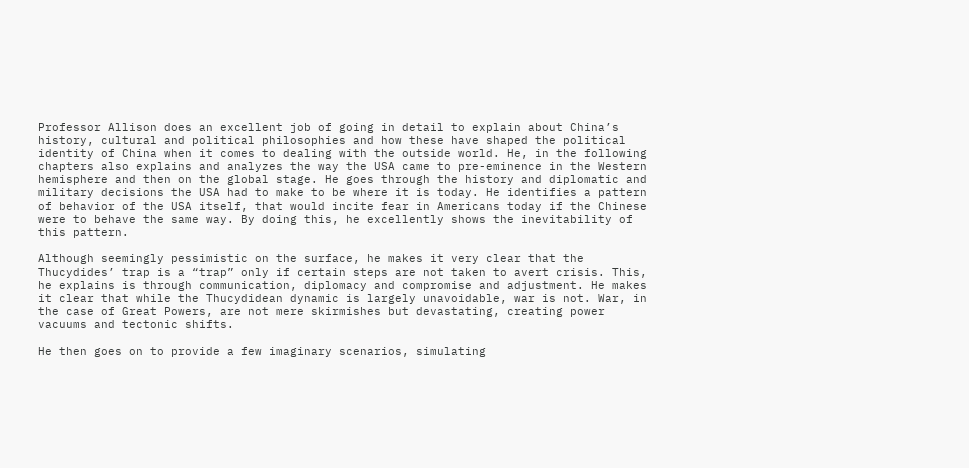Professor Allison does an excellent job of going in detail to explain about China’s history, cultural and political philosophies and how these have shaped the political identity of China when it comes to dealing with the outside world. He, in the following chapters also explains and analyzes the way the USA came to pre-eminence in the Western hemisphere and then on the global stage. He goes through the history and diplomatic and military decisions the USA had to make to be where it is today. He identifies a pattern of behavior of the USA itself, that would incite fear in Americans today if the Chinese were to behave the same way. By doing this, he excellently shows the inevitability of this pattern.

Although seemingly pessimistic on the surface, he makes it very clear that the Thucydides’ trap is a “trap” only if certain steps are not taken to avert crisis. This, he explains is through communication, diplomacy and compromise and adjustment. He makes it clear that while the Thucydidean dynamic is largely unavoidable, war is not. War, in the case of Great Powers, are not mere skirmishes but devastating, creating power vacuums and tectonic shifts.

He then goes on to provide a few imaginary scenarios, simulating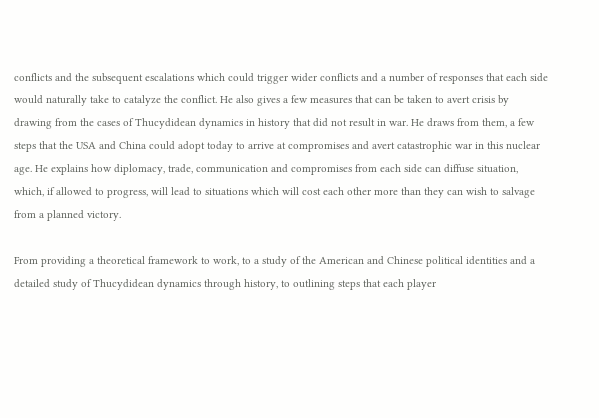conflicts and the subsequent escalations which could trigger wider conflicts and a number of responses that each side would naturally take to catalyze the conflict. He also gives a few measures that can be taken to avert crisis by drawing from the cases of Thucydidean dynamics in history that did not result in war. He draws from them, a few steps that the USA and China could adopt today to arrive at compromises and avert catastrophic war in this nuclear age. He explains how diplomacy, trade, communication and compromises from each side can diffuse situation, which, if allowed to progress, will lead to situations which will cost each other more than they can wish to salvage from a planned victory.

From providing a theoretical framework to work, to a study of the American and Chinese political identities and a detailed study of Thucydidean dynamics through history, to outlining steps that each player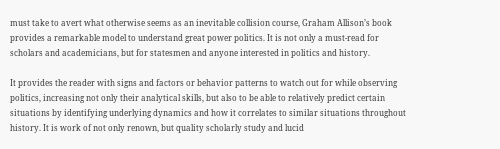must take to avert what otherwise seems as an inevitable collision course, Graham Allison’s book provides a remarkable model to understand great power politics. It is not only a must-read for scholars and academicians, but for statesmen and anyone interested in politics and history.

It provides the reader with signs and factors or behavior patterns to watch out for while observing politics, increasing not only their analytical skills, but also to be able to relatively predict certain situations by identifying underlying dynamics and how it correlates to similar situations throughout history. It is work of not only renown, but quality scholarly study and lucid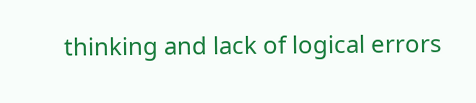thinking and lack of logical errors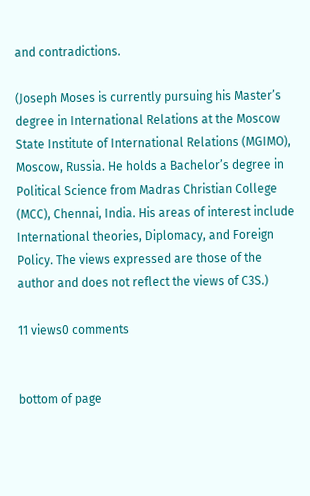and contradictions.

(Joseph Moses is currently pursuing his Master’s degree in International Relations at the Moscow State Institute of International Relations (MGIMO), Moscow, Russia. He holds a Bachelor’s degree in Political Science from Madras Christian College (MCC), Chennai, India. His areas of interest include International theories, Diplomacy, and Foreign Policy. The views expressed are those of the author and does not reflect the views of C3S.)

11 views0 comments


bottom of page